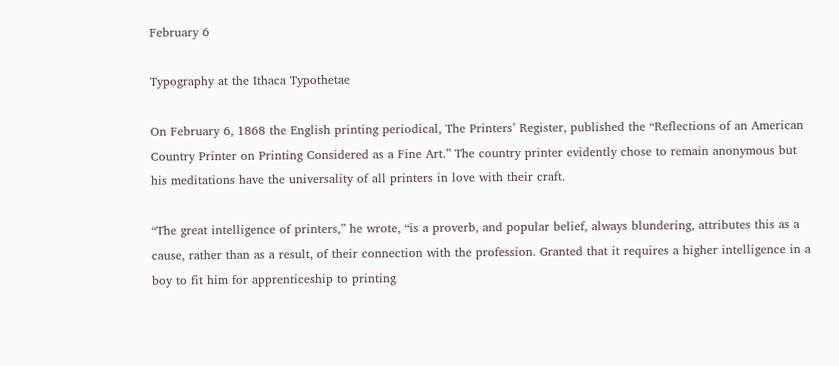February 6

Typography at the Ithaca Typothetae

On February 6, 1868 the English printing periodical, The Printers’ Register, published the “Reflections of an American Country Printer on Printing Considered as a Fine Art.” The country printer evidently chose to remain anonymous but his meditations have the universality of all printers in love with their craft.

“The great intelligence of printers,” he wrote, “is a proverb, and popular belief, always blundering, attributes this as a cause, rather than as a result, of their connection with the profession. Granted that it requires a higher intelligence in a boy to fit him for apprenticeship to printing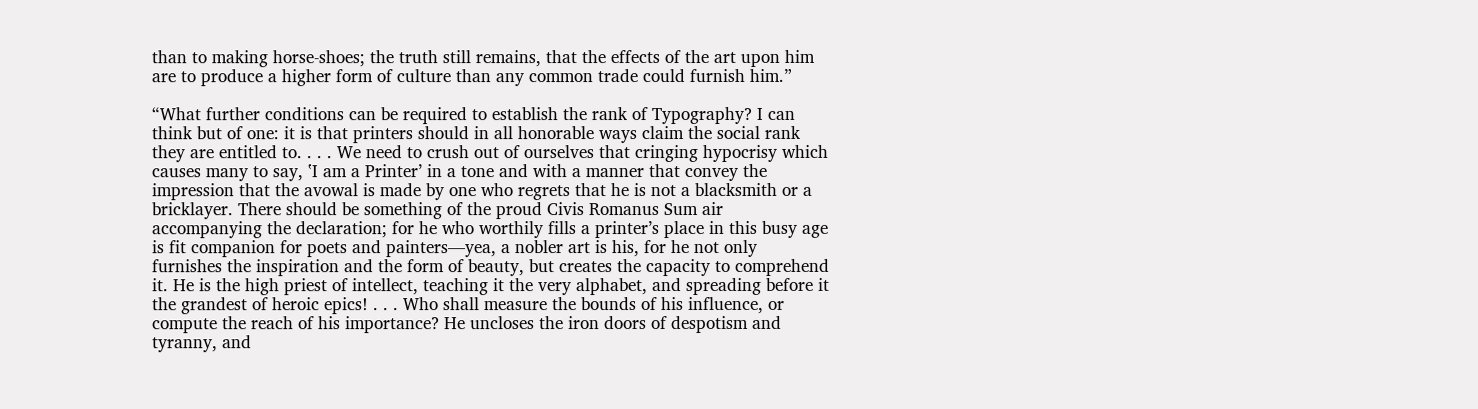than to making horse-shoes; the truth still remains, that the effects of the art upon him are to produce a higher form of culture than any common trade could furnish him.”

“What further conditions can be required to establish the rank of Typography? I can think but of one: it is that printers should in all honorable ways claim the social rank they are entitled to. . . . We need to crush out of ourselves that cringing hypocrisy which causes many to say, ‛I am a Printer’ in a tone and with a manner that convey the impression that the avowal is made by one who regrets that he is not a blacksmith or a bricklayer. There should be something of the proud Civis Romanus Sum air accompanying the declaration; for he who worthily fills a printer’s place in this busy age is fit companion for poets and painters—yea, a nobler art is his, for he not only furnishes the inspiration and the form of beauty, but creates the capacity to comprehend it. He is the high priest of intellect, teaching it the very alphabet, and spreading before it the grandest of heroic epics! . . . Who shall measure the bounds of his influence, or compute the reach of his importance? He uncloses the iron doors of despotism and tyranny, and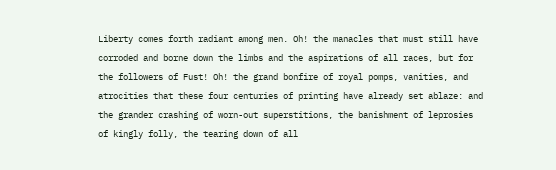Liberty comes forth radiant among men. Oh! the manacles that must still have corroded and borne down the limbs and the aspirations of all races, but for the followers of Fust! Oh! the grand bonfire of royal pomps, vanities, and atrocities that these four centuries of printing have already set ablaze: and the grander crashing of worn-out superstitions, the banishment of leprosies of kingly folly, the tearing down of all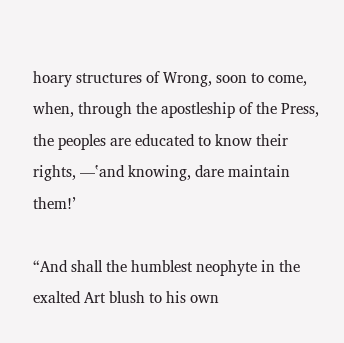hoary structures of Wrong, soon to come, when, through the apostleship of the Press, the peoples are educated to know their rights, —‛and knowing, dare maintain them!’

“And shall the humblest neophyte in the exalted Art blush to his own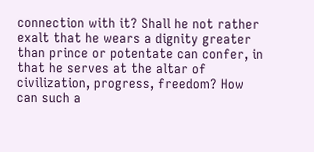connection with it? Shall he not rather exalt that he wears a dignity greater than prince or potentate can confer, in that he serves at the altar of civilization, progress, freedom? How can such a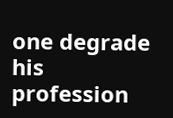one degrade his profession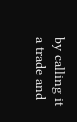by calling it a trade and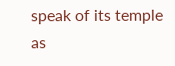speak of its temple as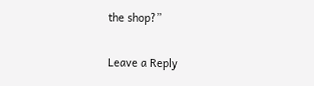the shop?”

Leave a Reply